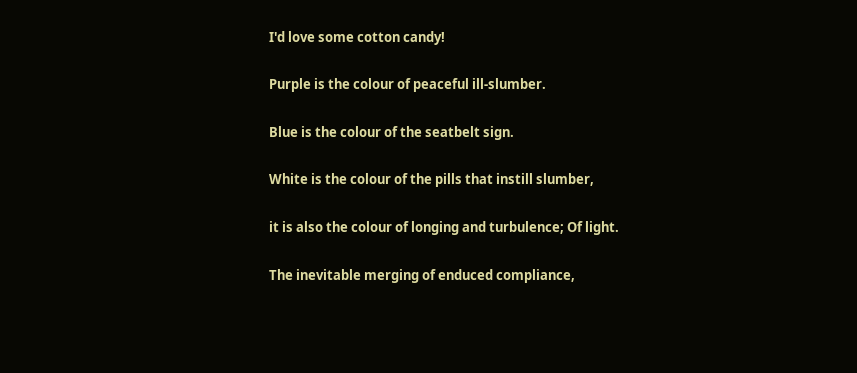I'd love some cotton candy!

Purple is the colour of peaceful ill-slumber.

Blue is the colour of the seatbelt sign.

White is the colour of the pills that instill slumber,

it is also the colour of longing and turbulence; Of light.

The inevitable merging of enduced compliance,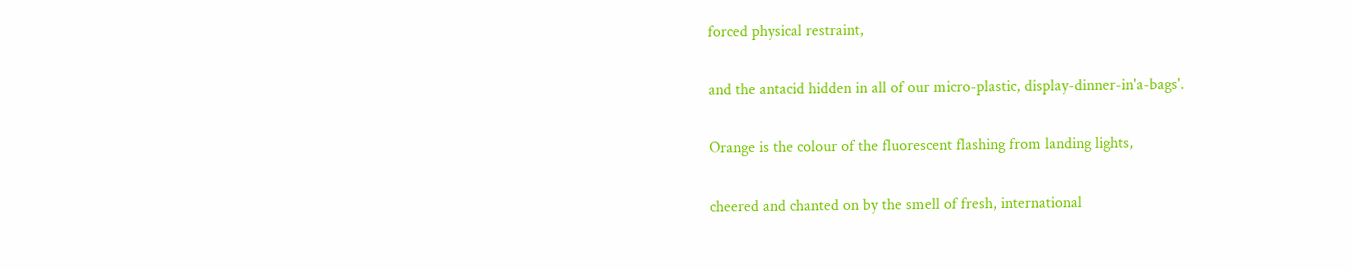forced physical restraint,

and the antacid hidden in all of our micro-plastic, display-dinner-in'a-bags'.

Orange is the colour of the fluorescent flashing from landing lights,

cheered and chanted on by the smell of fresh, international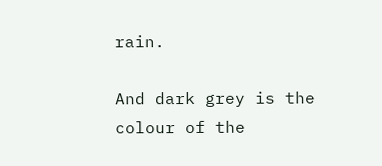rain.

And dark grey is the colour of the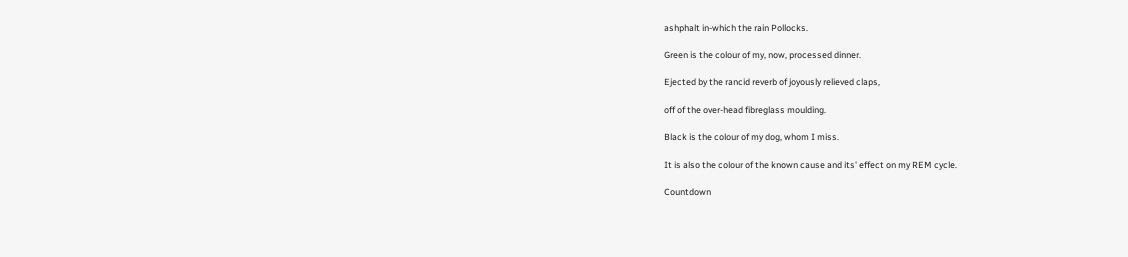ashphalt in-which the rain Pollocks.

Green is the colour of my, now, processed dinner.

Ejected by the rancid reverb of joyously relieved claps,

off of the over-head fibreglass moulding.

Black is the colour of my dog, whom I miss.

It is also the colour of the known cause and its' effect on my REM cycle.

Countdown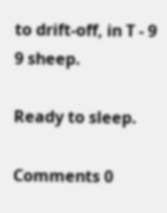to drift-off, in T - 9 9 sheep.

Ready to sleep.

Comments 0